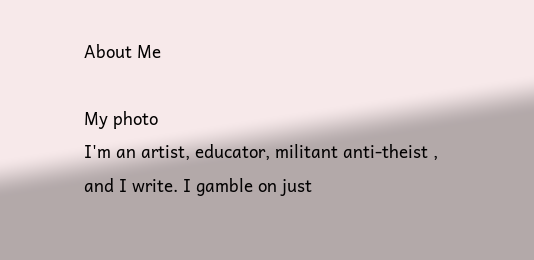About Me

My photo
I'm an artist, educator, militant anti-theist , and I write. I gamble on just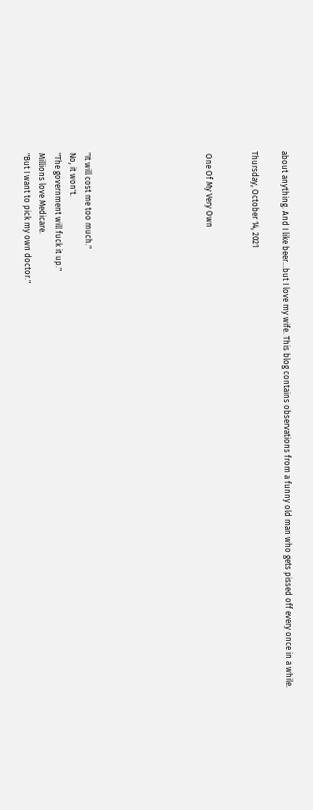about anything. And I like beer...but I love my wife. This blog contains observations from a funny old man who gets pissed off every once in a while.

Thursday, October 14, 2021


 One Of My Very Own







"It will cost me too much."
No, it won't.
"The government will fuck it up."
Millions love Medicare.
"But I want to pick my own doctor."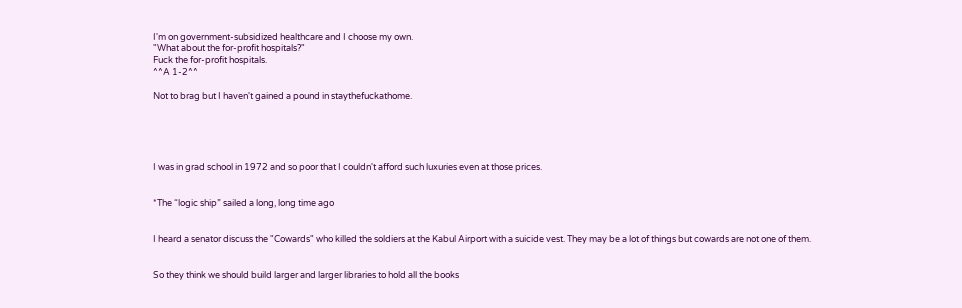I'm on government-subsidized healthcare and I choose my own.
"What about the for-profit hospitals?"
Fuck the for-profit hospitals.
^^A 1-2^^

Not to brag but I haven't gained a pound in staythefuckathome.





I was in grad school in 1972 and so poor that I couldn't afford such luxuries even at those prices.


*The “logic ship” sailed a long, long time ago


I heard a senator discuss the "Cowards" who killed the soldiers at the Kabul Airport with a suicide vest. They may be a lot of things but cowards are not one of them.


So they think we should build larger and larger libraries to hold all the books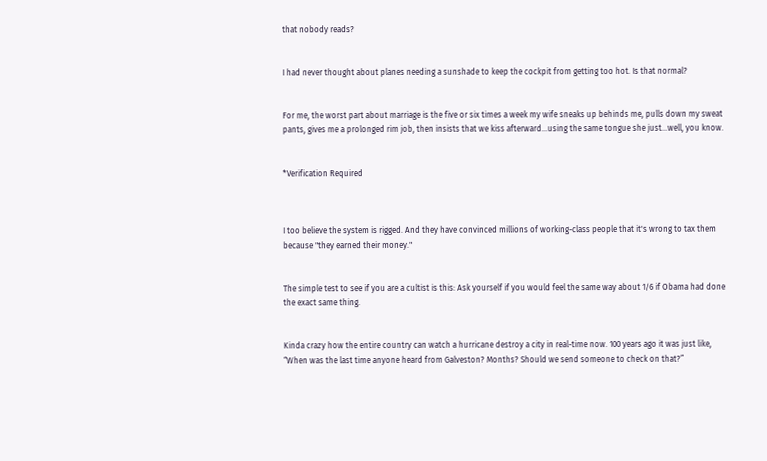that nobody reads?


I had never thought about planes needing a sunshade to keep the cockpit from getting too hot. Is that normal?


For me, the worst part about marriage is the five or six times a week my wife sneaks up behinds me, pulls down my sweat pants, gives me a prolonged rim job, then insists that we kiss afterward...using the same tongue she just...well, you know.


*Verification Required



I too believe the system is rigged. And they have convinced millions of working-class people that it's wrong to tax them because "they earned their money."


The simple test to see if you are a cultist is this: Ask yourself if you would feel the same way about 1/6 if Obama had done the exact same thing.


Kinda crazy how the entire country can watch a hurricane destroy a city in real-time now. 100 years ago it was just like, “When was the last time anyone heard from Galveston? Months? Should we send someone to check on that?”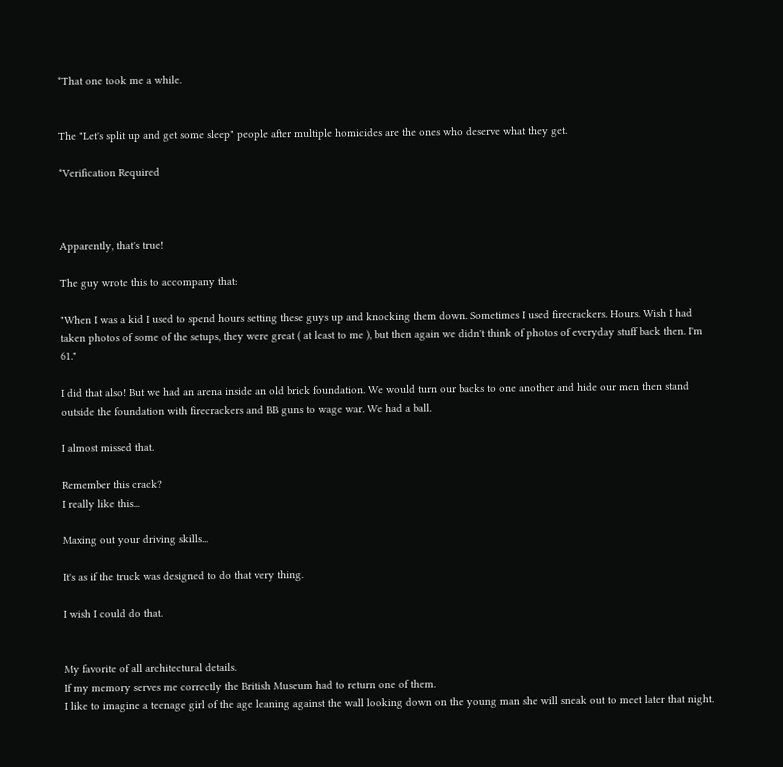*That one took me a while.


The "Let's split up and get some sleep" people after multiple homicides are the ones who deserve what they get.

*Verification Required



Apparently, that's true!

The guy wrote this to accompany that:

"When I was a kid I used to spend hours setting these guys up and knocking them down. Sometimes I used firecrackers. Hours. Wish I had taken photos of some of the setups, they were great ( at least to me ), but then again we didn't think of photos of everyday stuff back then. I'm 61."

I did that also! But we had an arena inside an old brick foundation. We would turn our backs to one another and hide our men then stand outside the foundation with firecrackers and BB guns to wage war. We had a ball.

I almost missed that.

Remember this crack?
I really like this...

Maxing out your driving skills...

It's as if the truck was designed to do that very thing.

I wish I could do that.


My favorite of all architectural details.
If my memory serves me correctly the British Museum had to return one of them.
I like to imagine a teenage girl of the age leaning against the wall looking down on the young man she will sneak out to meet later that night.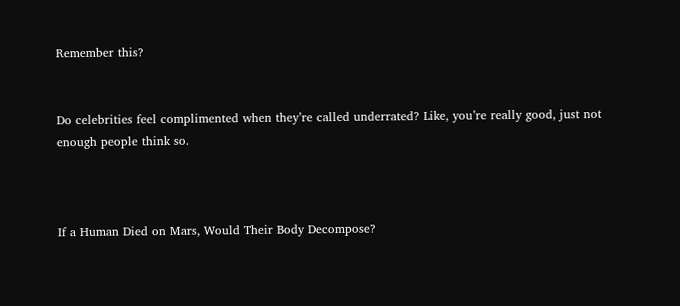Remember this?


Do celebrities feel complimented when they’re called underrated? Like, you’re really good, just not enough people think so.



If a Human Died on Mars, Would Their Body Decompose?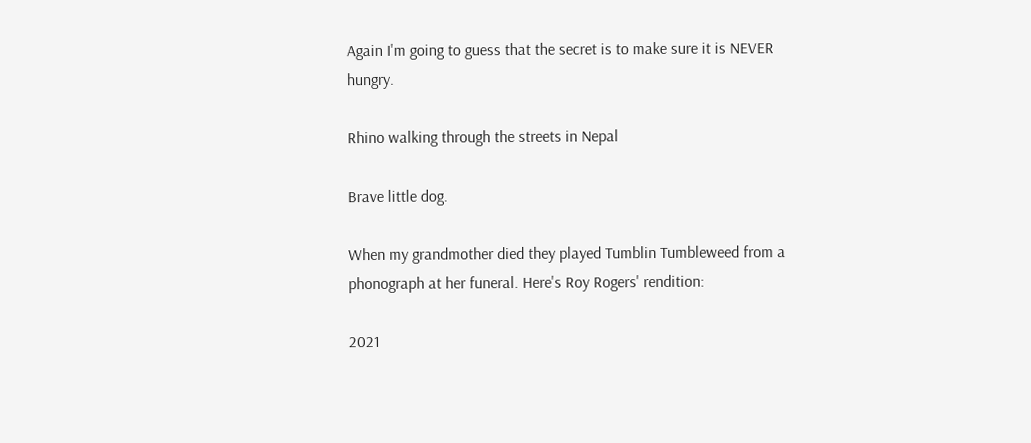Again I'm going to guess that the secret is to make sure it is NEVER hungry.

Rhino walking through the streets in Nepal

Brave little dog.

When my grandmother died they played Tumblin Tumbleweed from a phonograph at her funeral. Here's Roy Rogers' rendition:

2021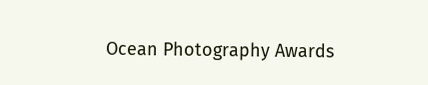Ocean Photography Awards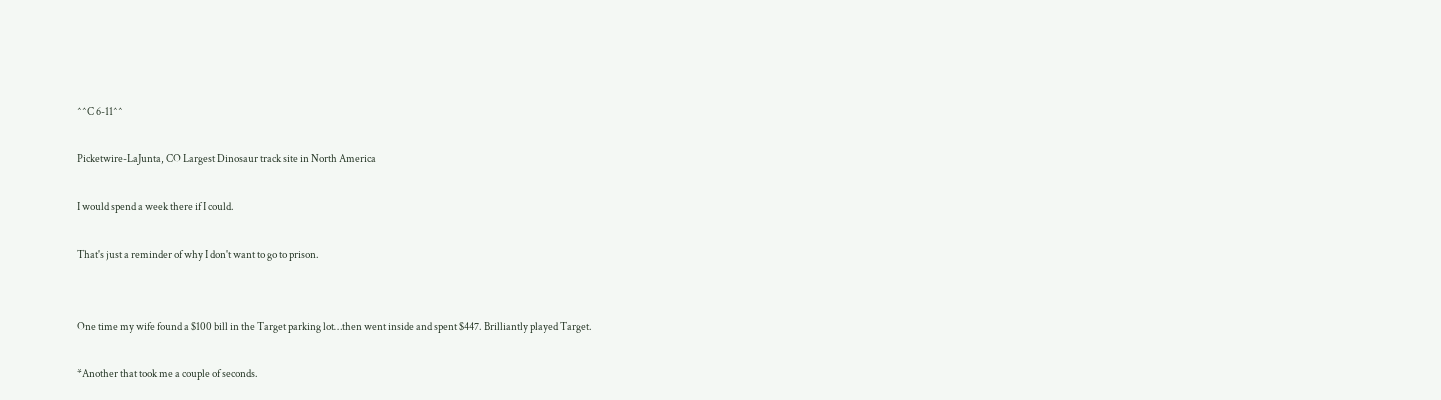^^C 6-11^^

Picketwire-LaJunta, CO Largest Dinosaur track site in North America

I would spend a week there if I could.

That's just a reminder of why I don't want to go to prison.


One time my wife found a $100 bill in the Target parking lot…then went inside and spent $447. Brilliantly played Target.

*Another that took me a couple of seconds.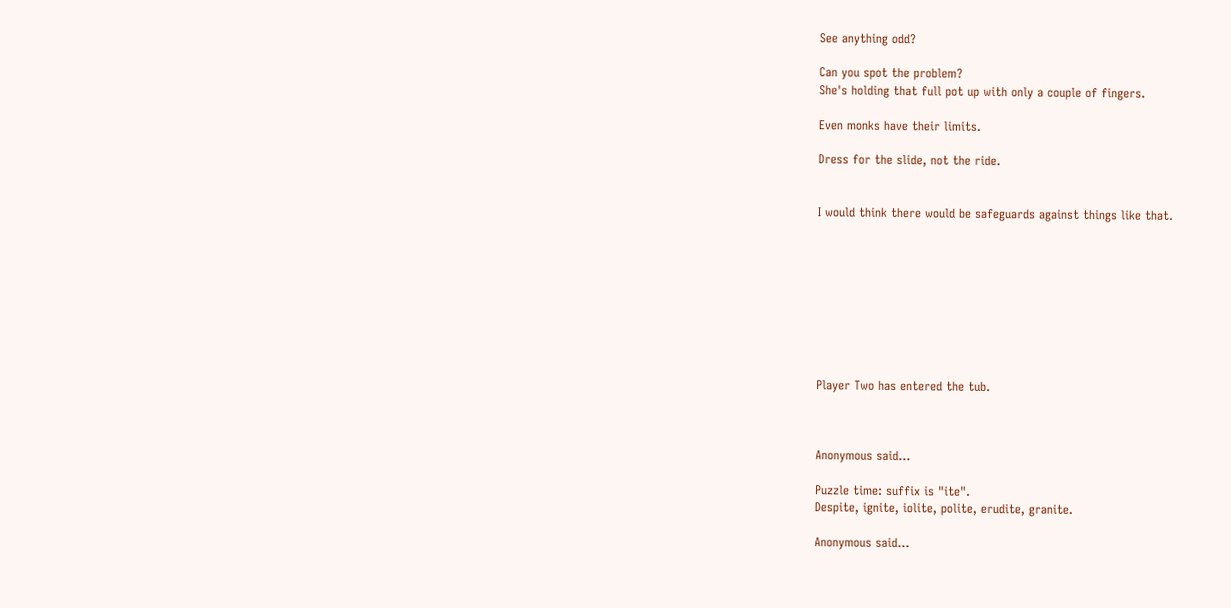See anything odd?

Can you spot the problem?
She's holding that full pot up with only a couple of fingers.

Even monks have their limits.

Dress for the slide, not the ride.


I would think there would be safeguards against things like that.









Player Two has entered the tub.



Anonymous said...

Puzzle time: suffix is "ite".
Despite, ignite, iolite, polite, erudite, granite.

Anonymous said...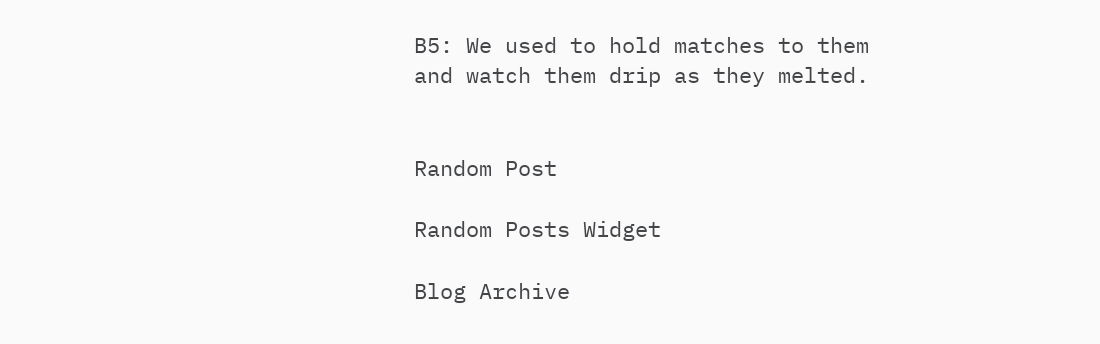B5: We used to hold matches to them and watch them drip as they melted.


Random Post

Random Posts Widget

Blog Archive